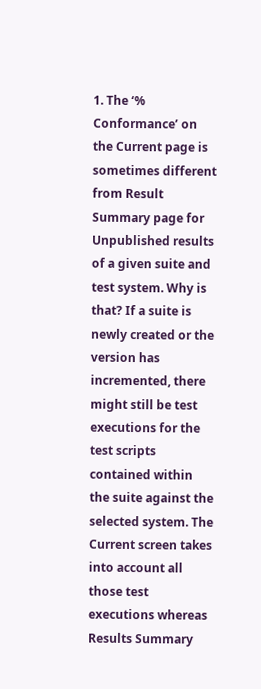1. The ‘% Conformance’ on the Current page is sometimes different from Result Summary page for Unpublished results of a given suite and test system. Why is that? If a suite is newly created or the version has incremented, there might still be test executions for the test scripts contained within the suite against the selected system. The Current screen takes into account all those test executions whereas Results Summary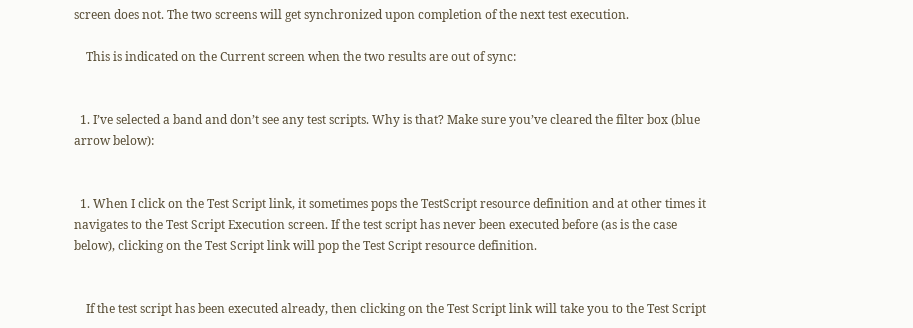screen does not. The two screens will get synchronized upon completion of the next test execution.

    This is indicated on the Current screen when the two results are out of sync:


  1. I’ve selected a band and don’t see any test scripts. Why is that? Make sure you’ve cleared the filter box (blue arrow below):


  1. When I click on the Test Script link, it sometimes pops the TestScript resource definition and at other times it navigates to the Test Script Execution screen. If the test script has never been executed before (as is the case below), clicking on the Test Script link will pop the Test Script resource definition.


    If the test script has been executed already, then clicking on the Test Script link will take you to the Test Script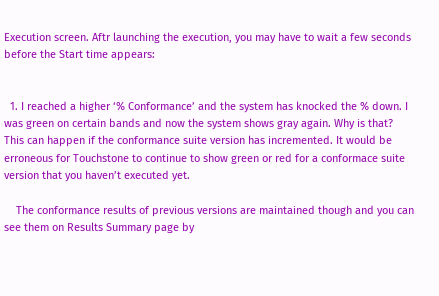Execution screen. Aftr launching the execution, you may have to wait a few seconds before the Start time appears:


  1. I reached a higher ‘% Conformance’ and the system has knocked the % down. I was green on certain bands and now the system shows gray again. Why is that? This can happen if the conformance suite version has incremented. It would be erroneous for Touchstone to continue to show green or red for a conformace suite version that you haven’t executed yet.

    The conformance results of previous versions are maintained though and you can see them on Results Summary page by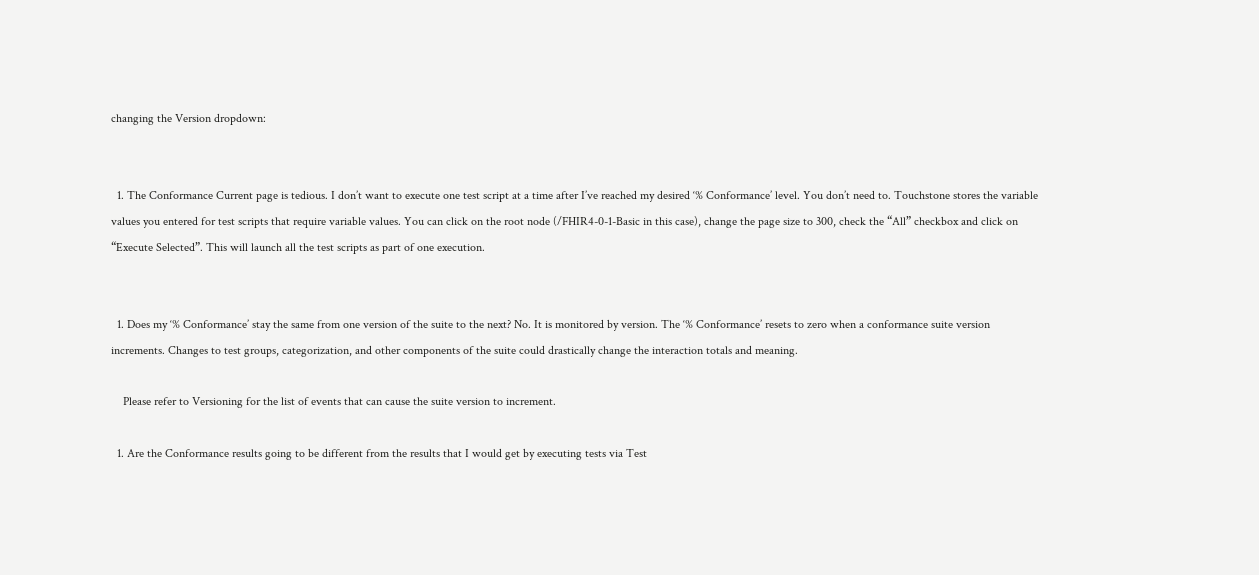changing the Version dropdown:


  1. The Conformance Current page is tedious. I don’t want to execute one test script at a time after I’ve reached my desired ‘% Conformance’ level. You don’t need to. Touchstone stores the variable values you entered for test scripts that require variable values. You can click on the root node (/FHIR4-0-1-Basic in this case), change the page size to 300, check the “All” checkbox and click on “Execute Selected”. This will launch all the test scripts as part of one execution.


  1. Does my ‘% Conformance’ stay the same from one version of the suite to the next? No. It is monitored by version. The ‘% Conformance’ resets to zero when a conformance suite version increments. Changes to test groups, categorization, and other components of the suite could drastically change the interaction totals and meaning.

    Please refer to Versioning for the list of events that can cause the suite version to increment.

  1. Are the Conformance results going to be different from the results that I would get by executing tests via Test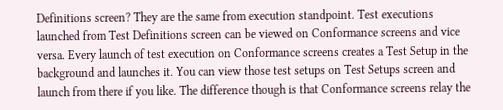Definitions screen? They are the same from execution standpoint. Test executions launched from Test Definitions screen can be viewed on Conformance screens and vice versa. Every launch of test execution on Conformance screens creates a Test Setup in the background and launches it. You can view those test setups on Test Setups screen and launch from there if you like. The difference though is that Conformance screens relay the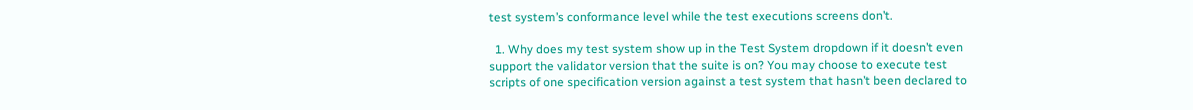test system’s conformance level while the test executions screens don’t.

  1. Why does my test system show up in the Test System dropdown if it doesn’t even support the validator version that the suite is on? You may choose to execute test scripts of one specification version against a test system that hasn’t been declared to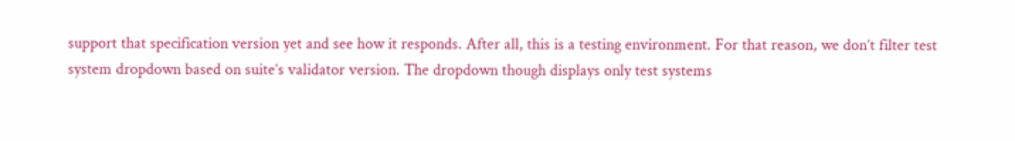support that specification version yet and see how it responds. After all, this is a testing environment. For that reason, we don’t filter test system dropdown based on suite’s validator version. The dropdown though displays only test systems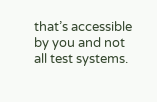that’s accessible by you and not all test systems.